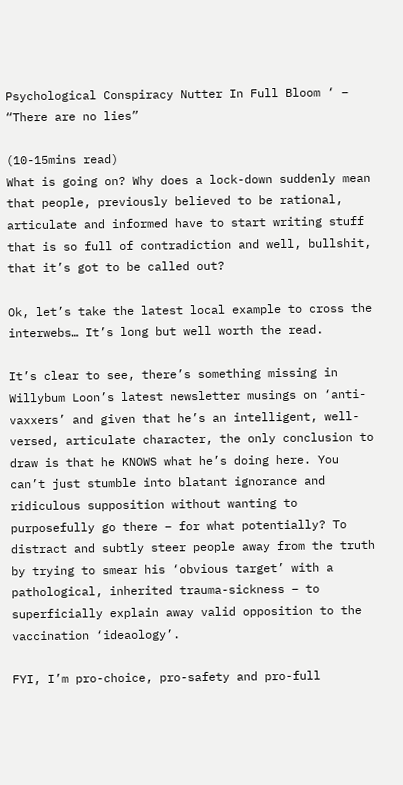Psychological Conspiracy Nutter In Full Bloom ‘ – “There are no lies”

(10-15mins read)
What is going on? Why does a lock-down suddenly mean that people, previously believed to be rational, articulate and informed have to start writing stuff that is so full of contradiction and well, bullshit, that it’s got to be called out?

Ok, let’s take the latest local example to cross the interwebs… It’s long but well worth the read.

It’s clear to see, there’s something missing in Willybum Loon’s latest newsletter musings on ‘anti-vaxxers’ and given that he’s an intelligent, well-versed, articulate character, the only conclusion to draw is that he KNOWS what he’s doing here. You can’t just stumble into blatant ignorance and ridiculous supposition without wanting to purposefully go there – for what potentially? To distract and subtly steer people away from the truth by trying to smear his ‘obvious target’ with a pathological, inherited trauma-sickness – to superficially explain away valid opposition to the vaccination ‘ideaology’.

FYI, I’m pro-choice, pro-safety and pro-full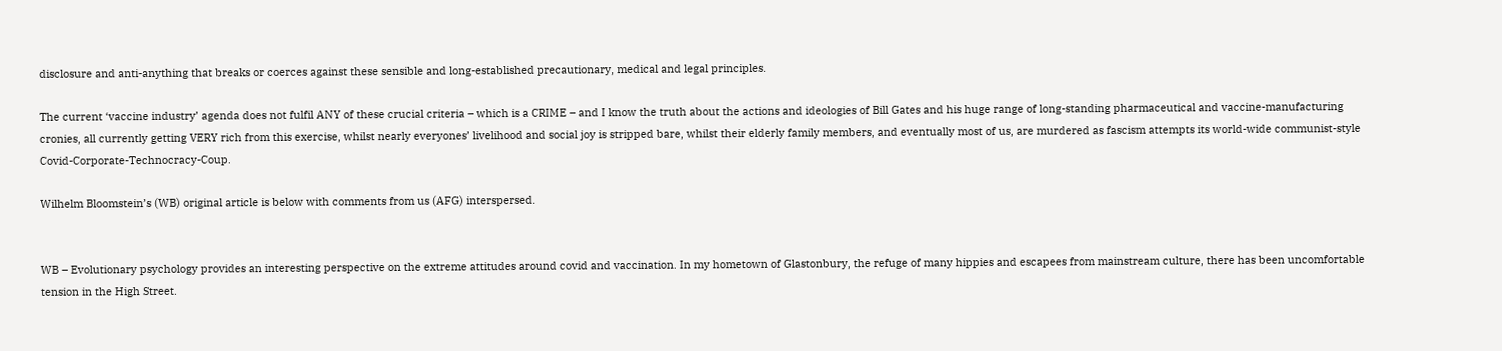disclosure and anti-anything that breaks or coerces against these sensible and long-established precautionary, medical and legal principles.

The current ‘vaccine industry’ agenda does not fulfil ANY of these crucial criteria – which is a CRIME – and I know the truth about the actions and ideologies of Bill Gates and his huge range of long-standing pharmaceutical and vaccine-manufacturing cronies, all currently getting VERY rich from this exercise, whilst nearly everyones’ livelihood and social joy is stripped bare, whilst their elderly family members, and eventually most of us, are murdered as fascism attempts its world-wide communist-style Covid-Corporate-Technocracy-Coup.

Wilhelm Bloomstein’s (WB) original article is below with comments from us (AFG) interspersed.


WB – Evolutionary psychology provides an interesting perspective on the extreme attitudes around covid and vaccination. In my hometown of Glastonbury, the refuge of many hippies and escapees from mainstream culture, there has been uncomfortable tension in the High Street.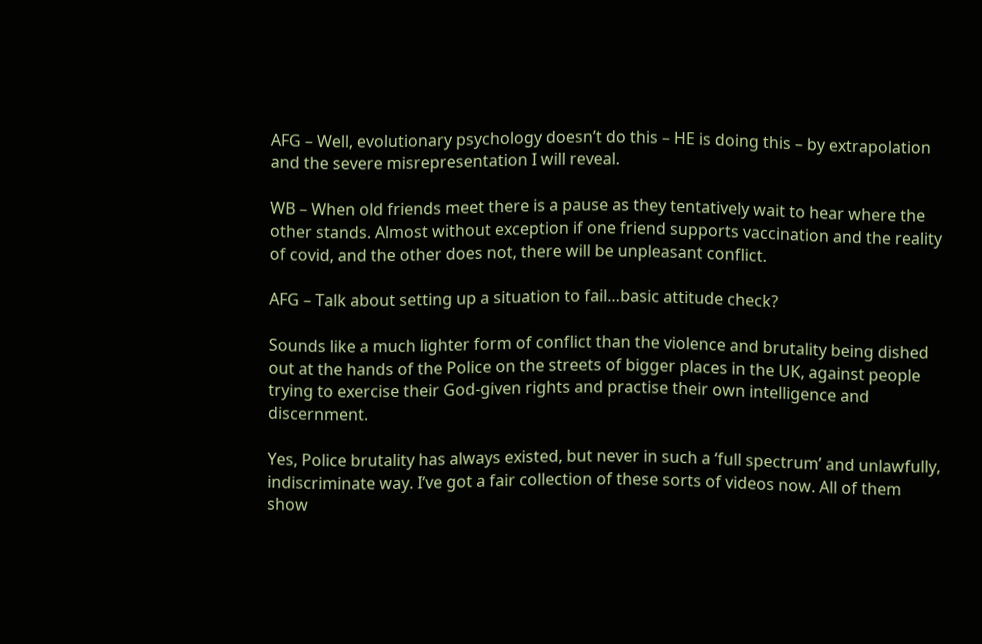AFG – Well, evolutionary psychology doesn’t do this – HE is doing this – by extrapolation and the severe misrepresentation I will reveal.

WB – When old friends meet there is a pause as they tentatively wait to hear where the other stands. Almost without exception if one friend supports vaccination and the reality of covid, and the other does not, there will be unpleasant conflict.

AFG – Talk about setting up a situation to fail…basic attitude check?

Sounds like a much lighter form of conflict than the violence and brutality being dished out at the hands of the Police on the streets of bigger places in the UK, against people trying to exercise their God-given rights and practise their own intelligence and discernment.

Yes, Police brutality has always existed, but never in such a ‘full spectrum’ and unlawfully, indiscriminate way. I’ve got a fair collection of these sorts of videos now. All of them show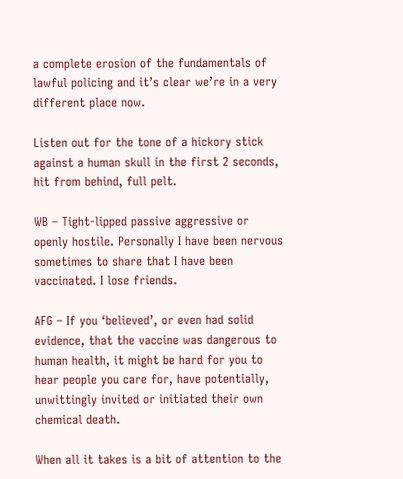a complete erosion of the fundamentals of lawful policing and it’s clear we’re in a very different place now.

Listen out for the tone of a hickory stick against a human skull in the first 2 seconds, hit from behind, full pelt.

WB – Tight-lipped passive aggressive or openly hostile. Personally I have been nervous sometimes to share that I have been vaccinated. I lose friends.

AFG – If you ‘believed’, or even had solid evidence, that the vaccine was dangerous to human health, it might be hard for you to hear people you care for, have potentially, unwittingly invited or initiated their own chemical death.

When all it takes is a bit of attention to the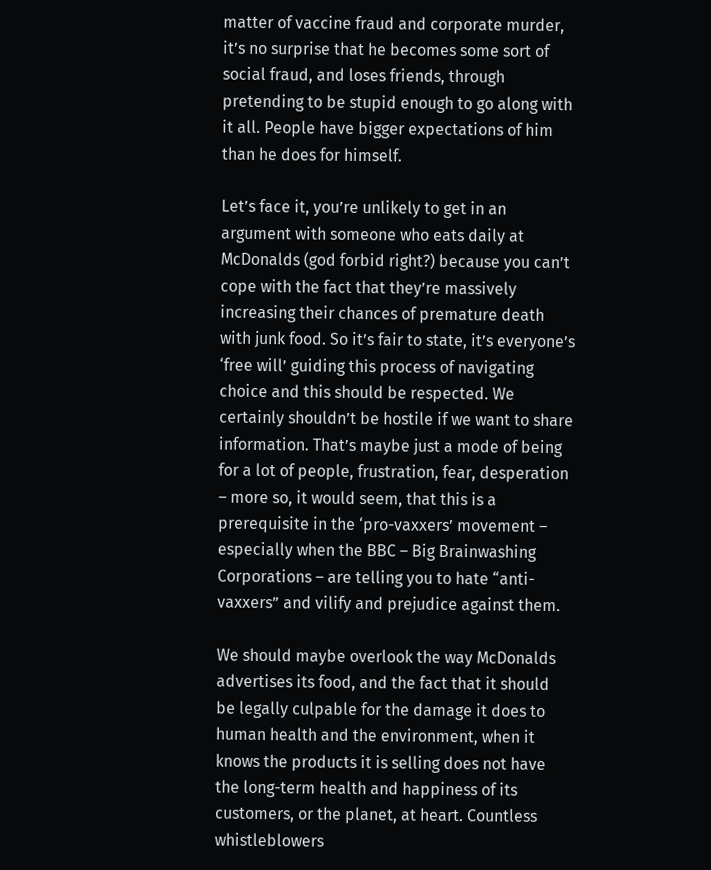matter of vaccine fraud and corporate murder, it’s no surprise that he becomes some sort of social fraud, and loses friends, through pretending to be stupid enough to go along with it all. People have bigger expectations of him than he does for himself.

Let’s face it, you’re unlikely to get in an argument with someone who eats daily at McDonalds (god forbid right?) because you can’t cope with the fact that they’re massively increasing their chances of premature death with junk food. So it’s fair to state, it’s everyone’s ‘free will’ guiding this process of navigating choice and this should be respected. We certainly shouldn’t be hostile if we want to share information. That’s maybe just a mode of being for a lot of people, frustration, fear, desperation – more so, it would seem, that this is a prerequisite in the ‘pro-vaxxers’ movement – especially when the BBC – Big Brainwashing Corporations – are telling you to hate “anti-vaxxers” and vilify and prejudice against them.

We should maybe overlook the way McDonalds advertises its food, and the fact that it should be legally culpable for the damage it does to human health and the environment, when it knows the products it is selling does not have the long-term health and happiness of its customers, or the planet, at heart. Countless whistleblowers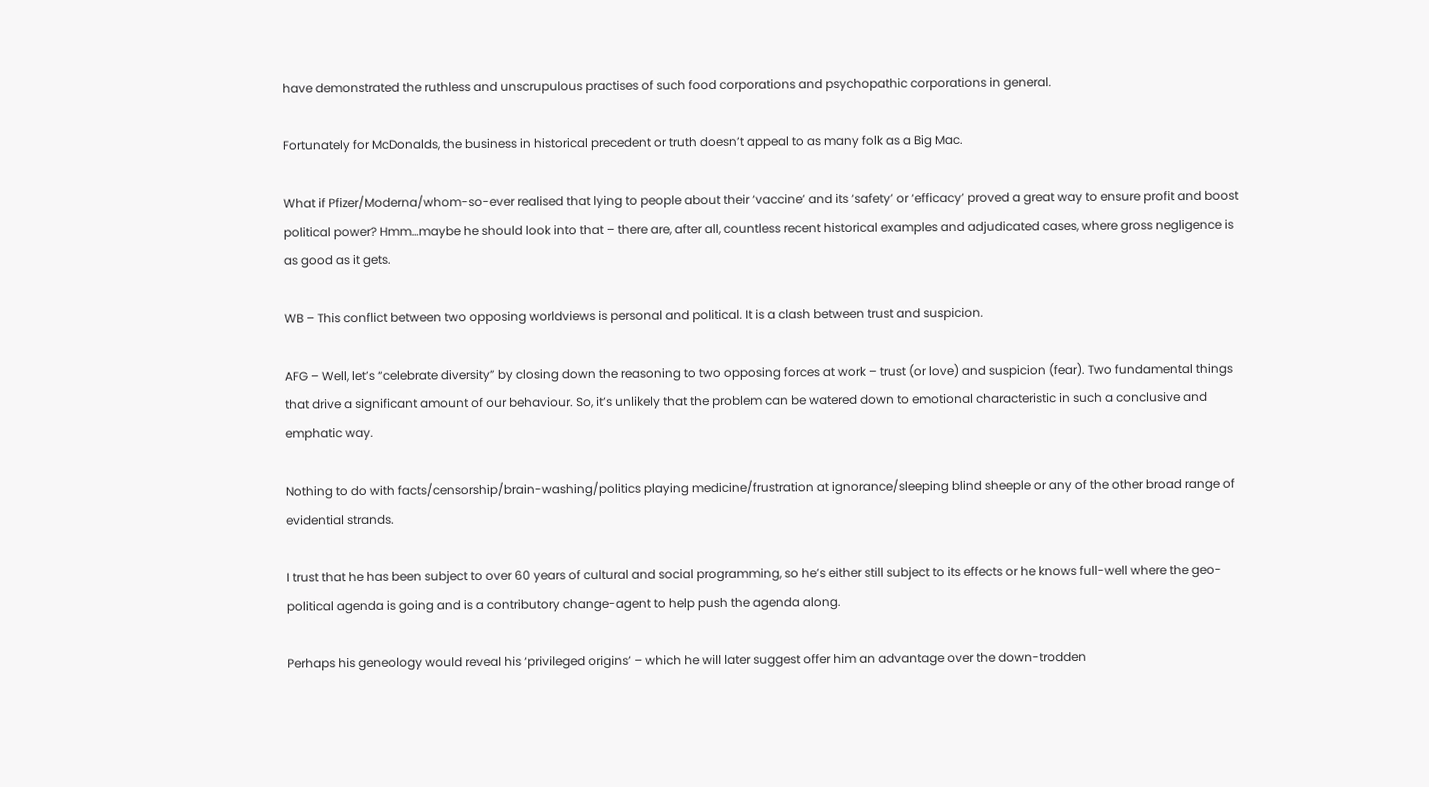have demonstrated the ruthless and unscrupulous practises of such food corporations and psychopathic corporations in general.

Fortunately for McDonalds, the business in historical precedent or truth doesn’t appeal to as many folk as a Big Mac.

What if Pfizer/Moderna/whom-so-ever realised that lying to people about their ‘vaccine’ and its ‘safety’ or ‘efficacy’ proved a great way to ensure profit and boost political power? Hmm…maybe he should look into that – there are, after all, countless recent historical examples and adjudicated cases, where gross negligence is as good as it gets.

WB – This conflict between two opposing worldviews is personal and political. It is a clash between trust and suspicion.

AFG – Well, let’s “celebrate diversity” by closing down the reasoning to two opposing forces at work – trust (or love) and suspicion (fear). Two fundamental things that drive a significant amount of our behaviour. So, it’s unlikely that the problem can be watered down to emotional characteristic in such a conclusive and emphatic way.

Nothing to do with facts/censorship/brain-washing/politics playing medicine/frustration at ignorance/sleeping blind sheeple or any of the other broad range of evidential strands.

I trust that he has been subject to over 60 years of cultural and social programming, so he’s either still subject to its effects or he knows full-well where the geo-political agenda is going and is a contributory change-agent to help push the agenda along.

Perhaps his geneology would reveal his ‘privileged origins’ – which he will later suggest offer him an advantage over the down-trodden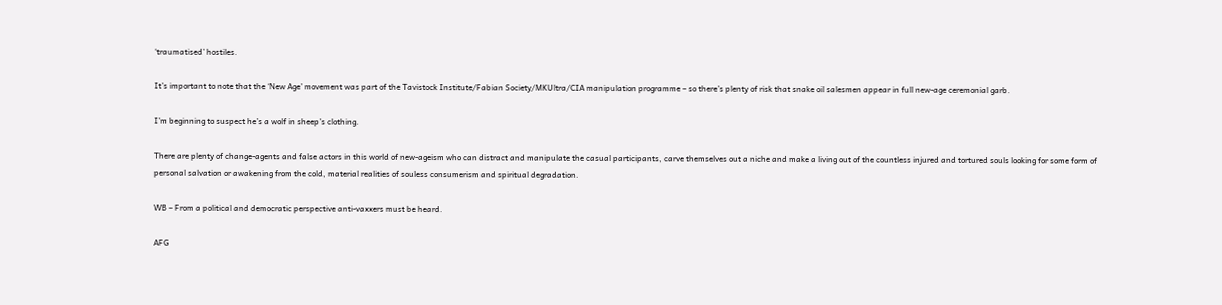‘traumatised’ hostiles.

It’s important to note that the ‘New Age’ movement was part of the Tavistock Institute/Fabian Society/MKUltra/CIA manipulation programme – so there’s plenty of risk that snake oil salesmen appear in full new-age ceremonial garb.

I’m beginning to suspect he’s a wolf in sheep’s clothing.

There are plenty of change-agents and false actors in this world of new-ageism who can distract and manipulate the casual participants, carve themselves out a niche and make a living out of the countless injured and tortured souls looking for some form of personal salvation or awakening from the cold, material realities of souless consumerism and spiritual degradation.

WB – From a political and democratic perspective anti-vaxxers must be heard.

AFG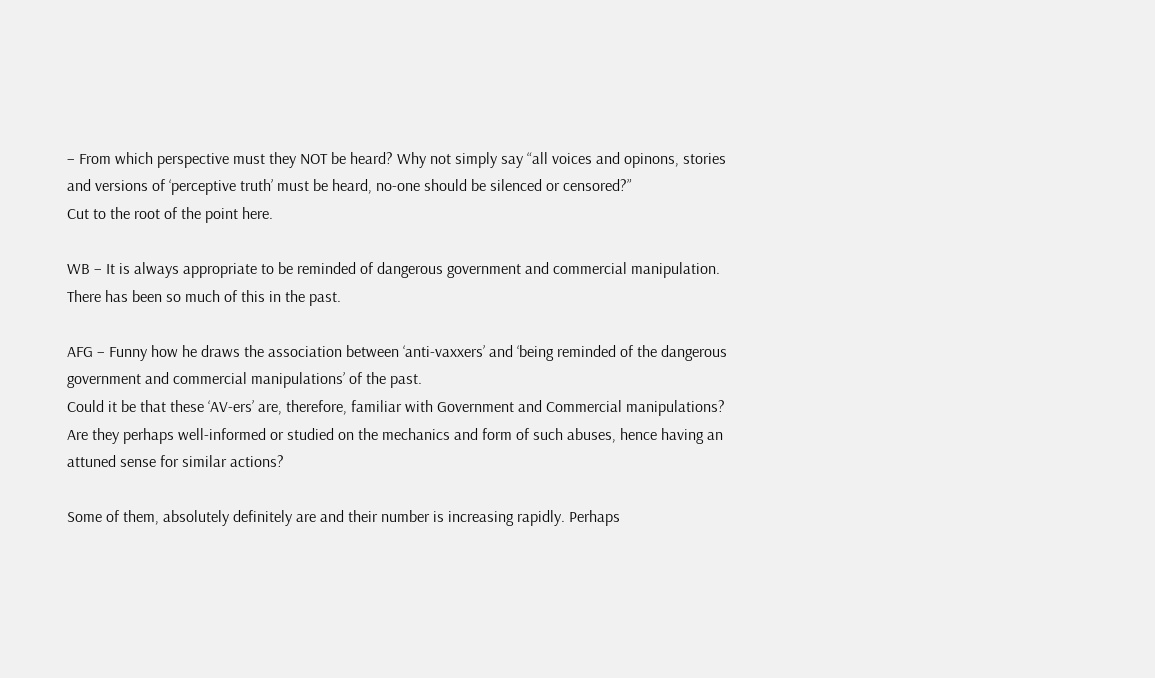– From which perspective must they NOT be heard? Why not simply say “all voices and opinons, stories and versions of ‘perceptive truth’ must be heard, no-one should be silenced or censored?”
Cut to the root of the point here.

WB – It is always appropriate to be reminded of dangerous government and commercial manipulation. There has been so much of this in the past.

AFG – Funny how he draws the association between ‘anti-vaxxers’ and ‘being reminded of the dangerous government and commercial manipulations’ of the past.
Could it be that these ‘AV-ers’ are, therefore, familiar with Government and Commercial manipulations? Are they perhaps well-informed or studied on the mechanics and form of such abuses, hence having an attuned sense for similar actions?

Some of them, absolutely definitely are and their number is increasing rapidly. Perhaps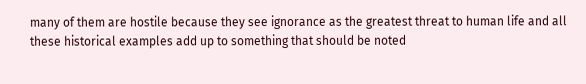many of them are hostile because they see ignorance as the greatest threat to human life and all these historical examples add up to something that should be noted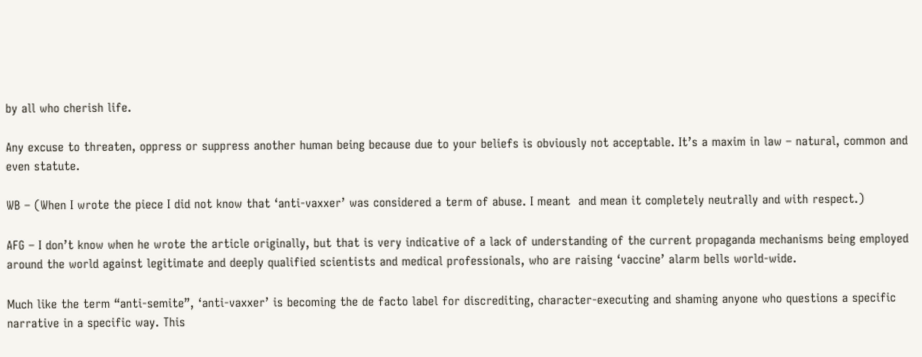by all who cherish life.

Any excuse to threaten, oppress or suppress another human being because due to your beliefs is obviously not acceptable. It’s a maxim in law – natural, common and even statute.

WB – (When I wrote the piece I did not know that ‘anti-vaxxer’ was considered a term of abuse. I meant  and mean it completely neutrally and with respect.)

AFG – I don’t know when he wrote the article originally, but that is very indicative of a lack of understanding of the current propaganda mechanisms being employed around the world against legitimate and deeply qualified scientists and medical professionals, who are raising ‘vaccine’ alarm bells world-wide.

Much like the term “anti-semite”, ‘anti-vaxxer’ is becoming the de facto label for discrediting, character-executing and shaming anyone who questions a specific narrative in a specific way. This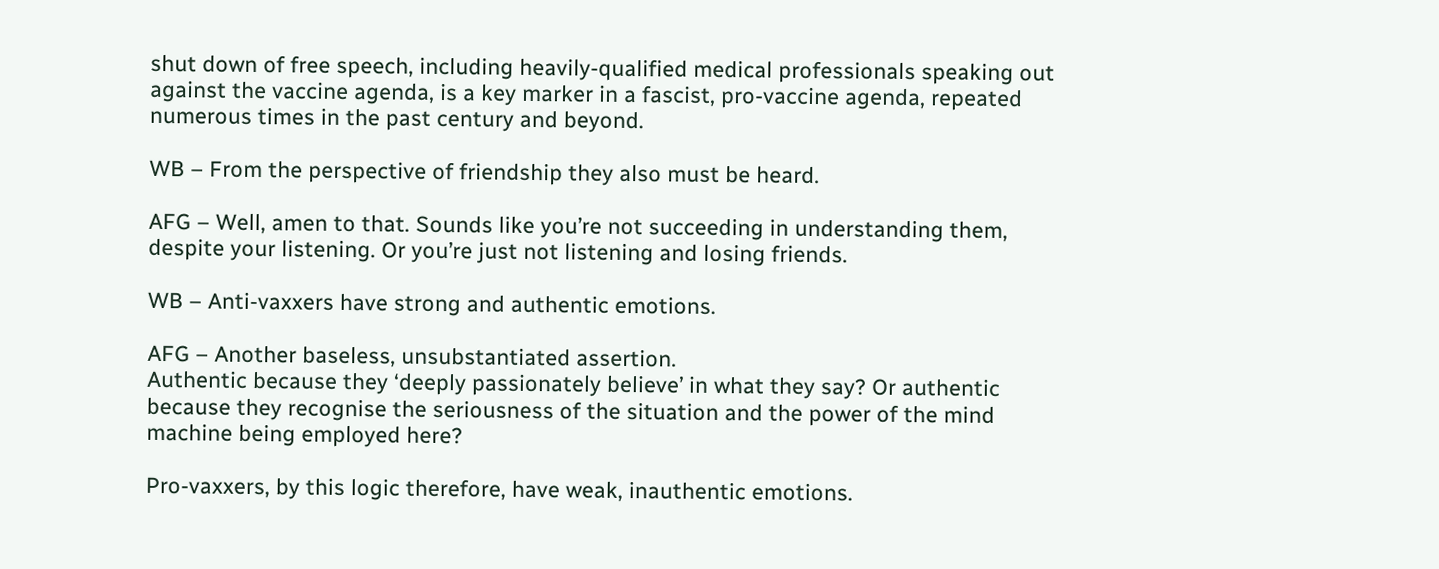shut down of free speech, including heavily-qualified medical professionals speaking out against the vaccine agenda, is a key marker in a fascist, pro-vaccine agenda, repeated numerous times in the past century and beyond.

WB – From the perspective of friendship they also must be heard.

AFG – Well, amen to that. Sounds like you’re not succeeding in understanding them, despite your listening. Or you’re just not listening and losing friends.

WB – Anti-vaxxers have strong and authentic emotions.

AFG – Another baseless, unsubstantiated assertion.
Authentic because they ‘deeply passionately believe’ in what they say? Or authentic because they recognise the seriousness of the situation and the power of the mind machine being employed here?

Pro-vaxxers, by this logic therefore, have weak, inauthentic emotions.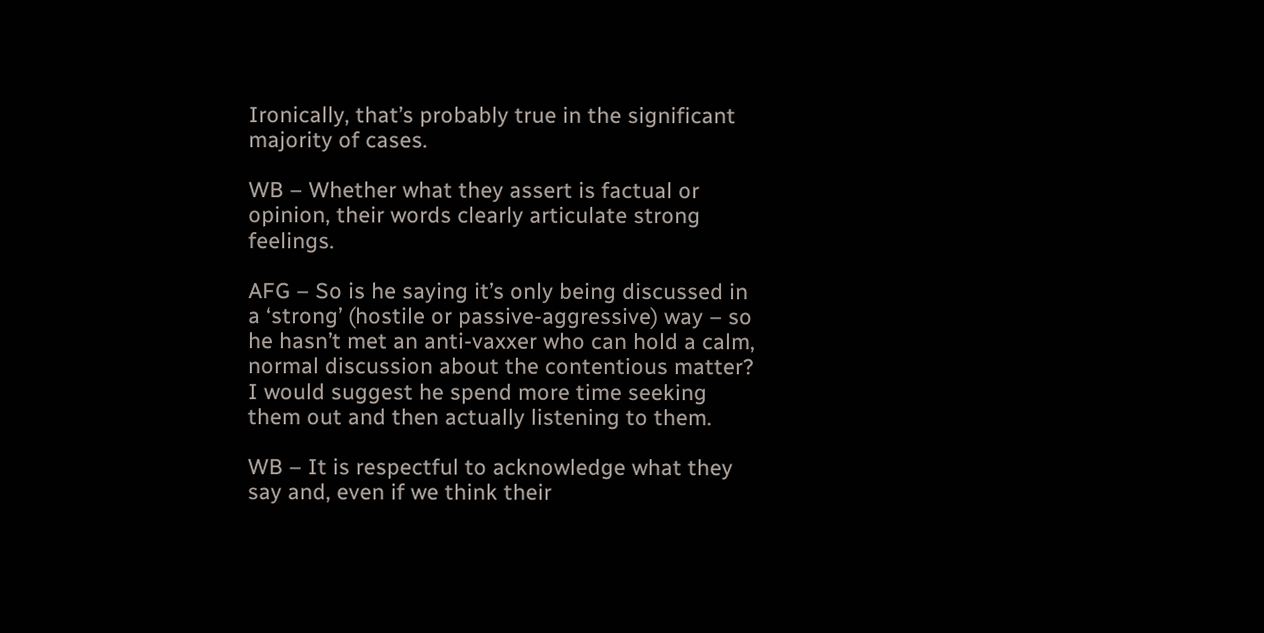Ironically, that’s probably true in the significant majority of cases.

WB – Whether what they assert is factual or opinion, their words clearly articulate strong feelings.

AFG – So is he saying it’s only being discussed in a ‘strong’ (hostile or passive-aggressive) way – so he hasn’t met an anti-vaxxer who can hold a calm, normal discussion about the contentious matter? I would suggest he spend more time seeking them out and then actually listening to them.

WB – It is respectful to acknowledge what they say and, even if we think their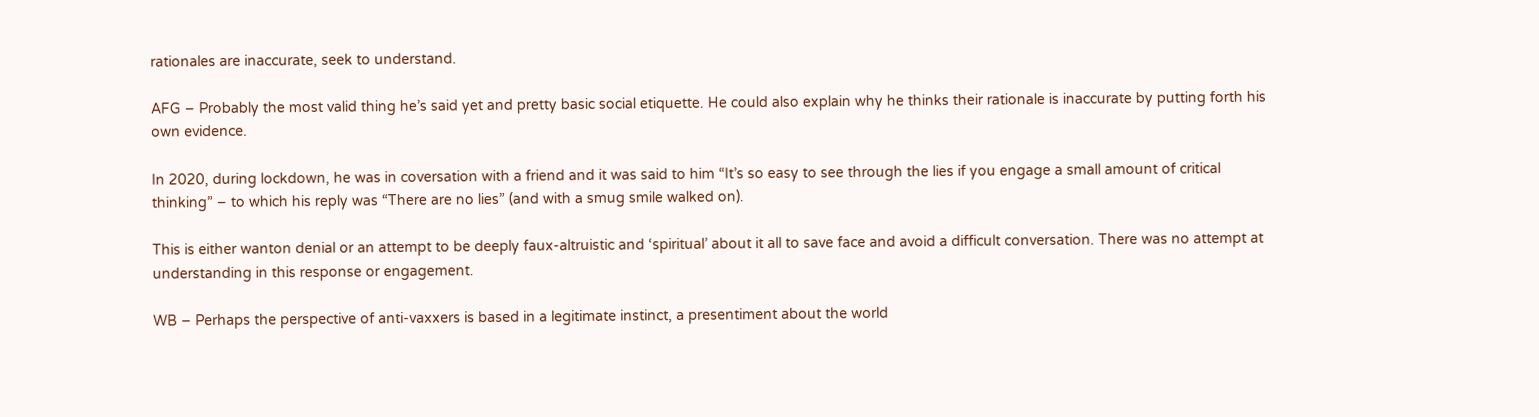rationales are inaccurate, seek to understand.

AFG – Probably the most valid thing he’s said yet and pretty basic social etiquette. He could also explain why he thinks their rationale is inaccurate by putting forth his own evidence.

In 2020, during lockdown, he was in coversation with a friend and it was said to him “It’s so easy to see through the lies if you engage a small amount of critical thinking” – to which his reply was “There are no lies” (and with a smug smile walked on).

This is either wanton denial or an attempt to be deeply faux-altruistic and ‘spiritual’ about it all to save face and avoid a difficult conversation. There was no attempt at understanding in this response or engagement.

WB – Perhaps the perspective of anti-vaxxers is based in a legitimate instinct, a presentiment about the world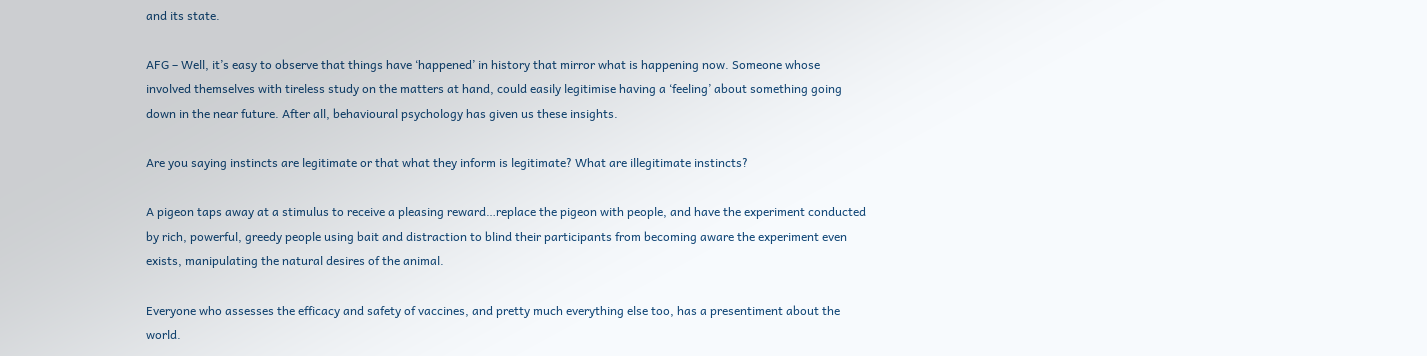and its state.

AFG – Well, it’s easy to observe that things have ‘happened’ in history that mirror what is happening now. Someone whose involved themselves with tireless study on the matters at hand, could easily legitimise having a ‘feeling’ about something going down in the near future. After all, behavioural psychology has given us these insights.

Are you saying instincts are legitimate or that what they inform is legitimate? What are illegitimate instincts?

A pigeon taps away at a stimulus to receive a pleasing reward…replace the pigeon with people, and have the experiment conducted by rich, powerful, greedy people using bait and distraction to blind their participants from becoming aware the experiment even exists, manipulating the natural desires of the animal.

Everyone who assesses the efficacy and safety of vaccines, and pretty much everything else too, has a presentiment about the world.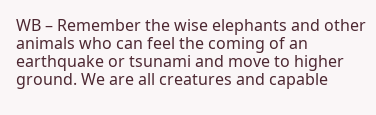WB – Remember the wise elephants and other animals who can feel the coming of an earthquake or tsunami and move to higher ground. We are all creatures and capable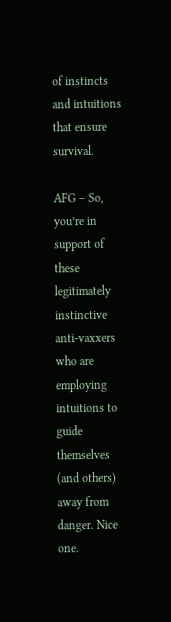of instincts and intuitions that ensure survival.

AFG – So, you’re in support of these legitimately instinctive anti-vaxxers who are employing intuitions to guide themselves (and others) away from danger. Nice one.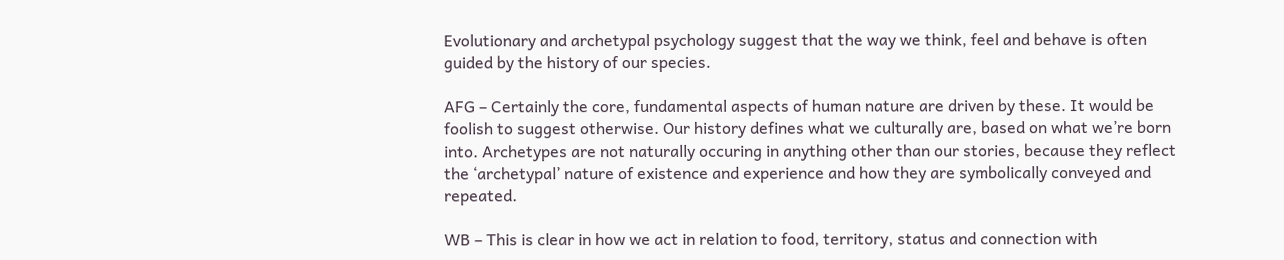Evolutionary and archetypal psychology suggest that the way we think, feel and behave is often guided by the history of our species.

AFG – Certainly the core, fundamental aspects of human nature are driven by these. It would be foolish to suggest otherwise. Our history defines what we culturally are, based on what we’re born into. Archetypes are not naturally occuring in anything other than our stories, because they reflect the ‘archetypal’ nature of existence and experience and how they are symbolically conveyed and repeated.

WB – This is clear in how we act in relation to food, territory, status and connection with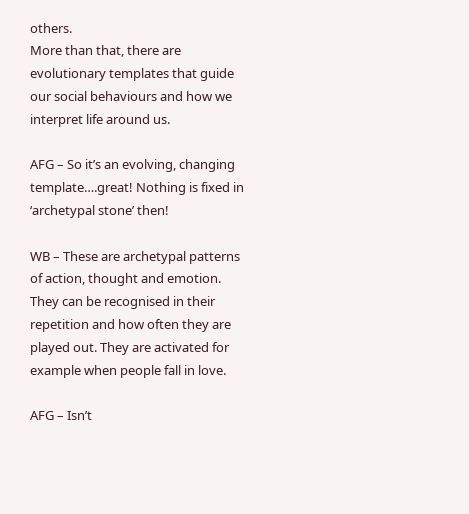others.
More than that, there are evolutionary templates that guide our social behaviours and how we interpret life around us.

AFG – So it’s an evolving, changing template….great! Nothing is fixed in ‘archetypal stone’ then!

WB – These are archetypal patterns of action, thought and emotion.
They can be recognised in their repetition and how often they are played out. They are activated for example when people fall in love.

AFG – Isn’t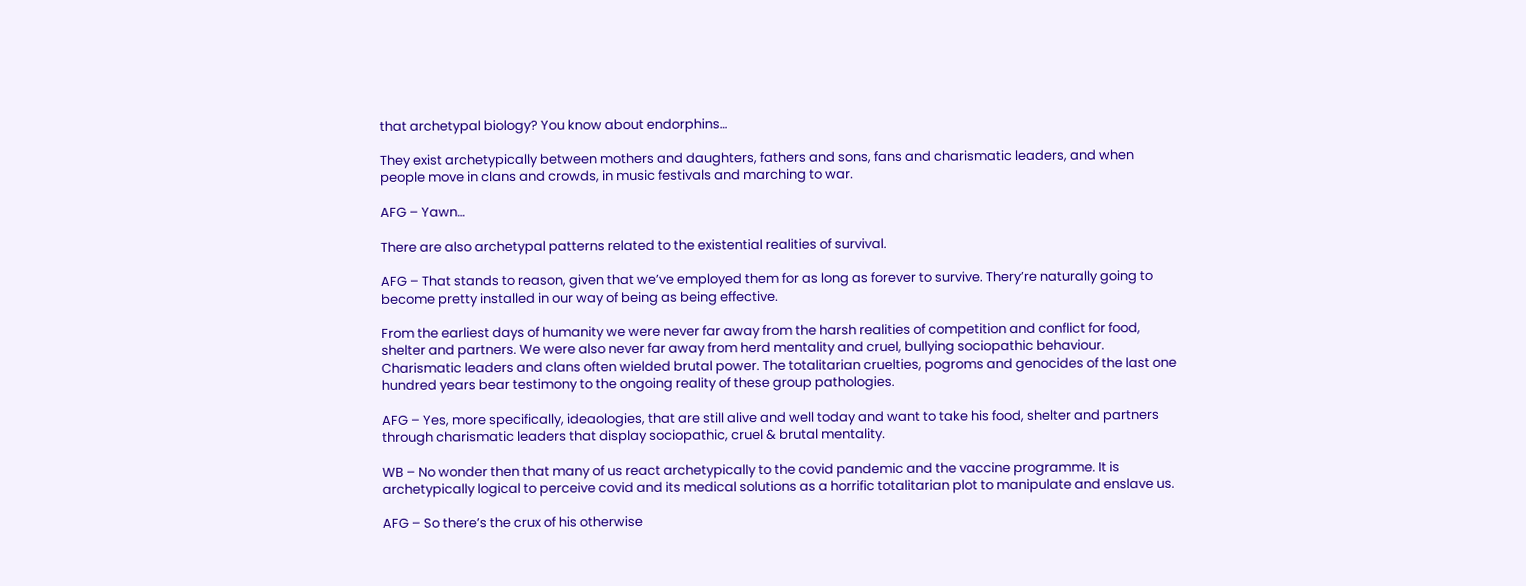that archetypal biology? You know about endorphins…

They exist archetypically between mothers and daughters, fathers and sons, fans and charismatic leaders, and when people move in clans and crowds, in music festivals and marching to war.

AFG – Yawn…

There are also archetypal patterns related to the existential realities of survival.

AFG – That stands to reason, given that we’ve employed them for as long as forever to survive. Thery’re naturally going to become pretty installed in our way of being as being effective.

From the earliest days of humanity we were never far away from the harsh realities of competition and conflict for food, shelter and partners. We were also never far away from herd mentality and cruel, bullying sociopathic behaviour. Charismatic leaders and clans often wielded brutal power. The totalitarian cruelties, pogroms and genocides of the last one hundred years bear testimony to the ongoing reality of these group pathologies.

AFG – Yes, more specifically, ideaologies, that are still alive and well today and want to take his food, shelter and partners through charismatic leaders that display sociopathic, cruel & brutal mentality.

WB – No wonder then that many of us react archetypically to the covid pandemic and the vaccine programme. It is archetypically logical to perceive covid and its medical solutions as a horrific totalitarian plot to manipulate and enslave us.

AFG – So there’s the crux of his otherwise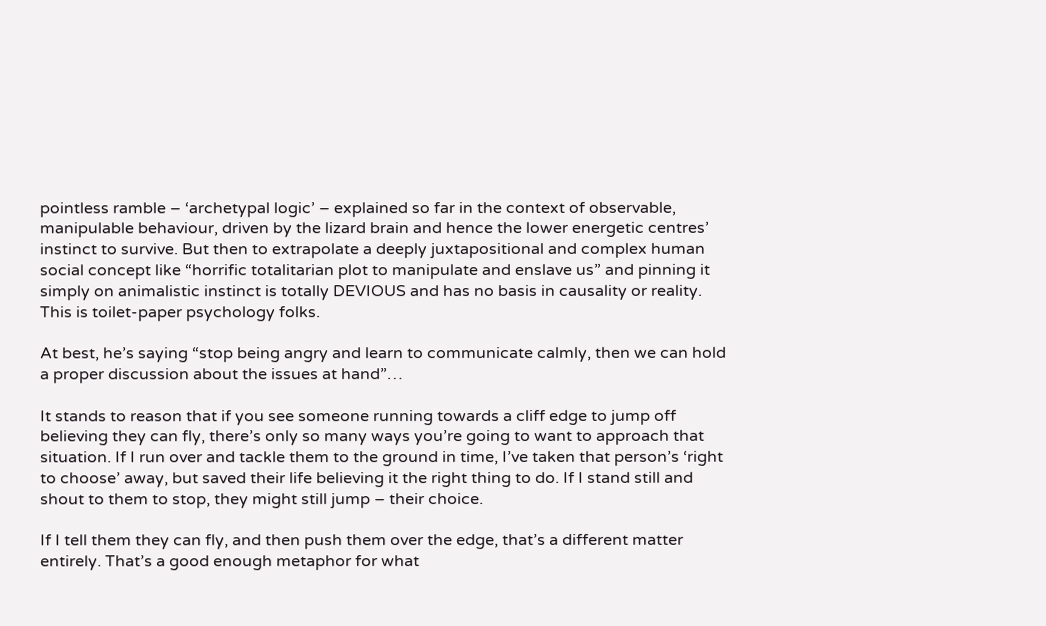pointless ramble – ‘archetypal logic’ – explained so far in the context of observable, manipulable behaviour, driven by the lizard brain and hence the lower energetic centres’ instinct to survive. But then to extrapolate a deeply juxtapositional and complex human social concept like “horrific totalitarian plot to manipulate and enslave us” and pinning it simply on animalistic instinct is totally DEVIOUS and has no basis in causality or reality. This is toilet-paper psychology folks.

At best, he’s saying “stop being angry and learn to communicate calmly, then we can hold a proper discussion about the issues at hand”…

It stands to reason that if you see someone running towards a cliff edge to jump off believing they can fly, there’s only so many ways you’re going to want to approach that situation. If I run over and tackle them to the ground in time, I’ve taken that person’s ‘right to choose’ away, but saved their life believing it the right thing to do. If I stand still and shout to them to stop, they might still jump – their choice.

If I tell them they can fly, and then push them over the edge, that’s a different matter entirely. That’s a good enough metaphor for what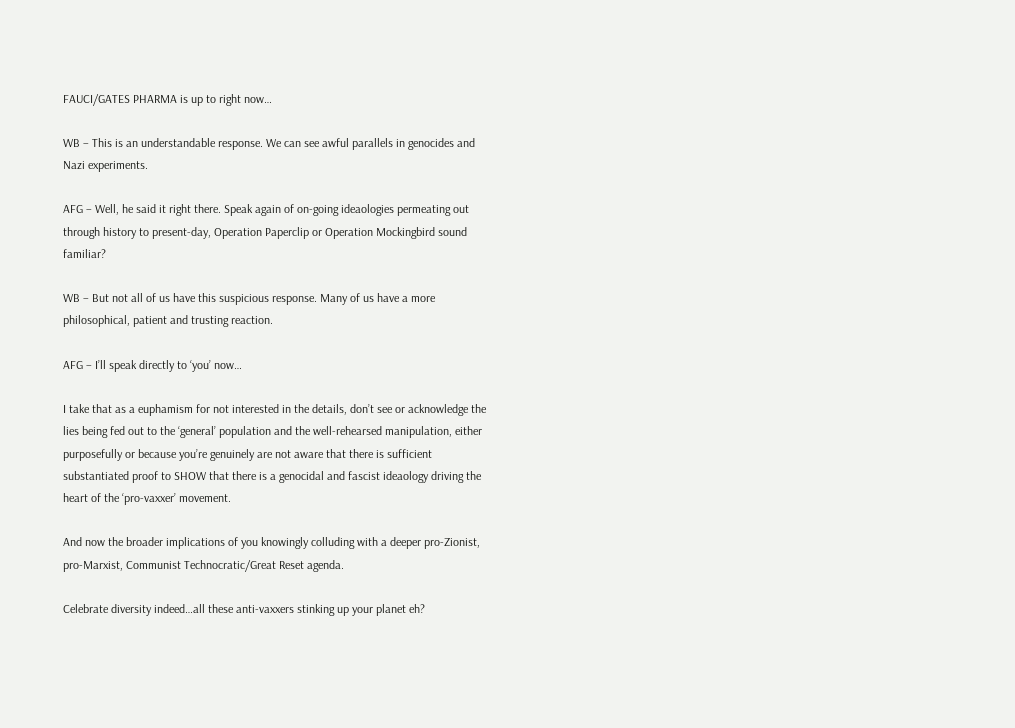FAUCI/GATES PHARMA is up to right now…

WB – This is an understandable response. We can see awful parallels in genocides and Nazi experiments.

AFG – Well, he said it right there. Speak again of on-going ideaologies permeating out through history to present-day, Operation Paperclip or Operation Mockingbird sound familiar?

WB – But not all of us have this suspicious response. Many of us have a more philosophical, patient and trusting reaction.

AFG – I’ll speak directly to ‘you’ now…

I take that as a euphamism for not interested in the details, don’t see or acknowledge the lies being fed out to the ‘general’ population and the well-rehearsed manipulation, either purposefully or because you’re genuinely are not aware that there is sufficient substantiated proof to SHOW that there is a genocidal and fascist ideaology driving the heart of the ‘pro-vaxxer’ movement.

And now the broader implications of you knowingly colluding with a deeper pro-Zionist, pro-Marxist, Communist Technocratic/Great Reset agenda.

Celebrate diversity indeed…all these anti-vaxxers stinking up your planet eh?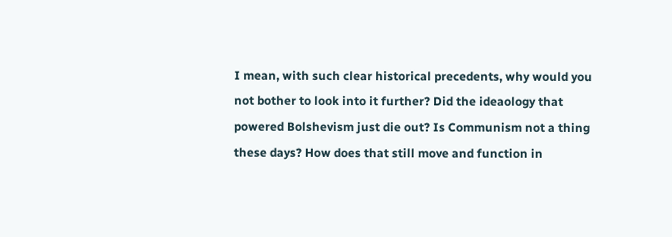I mean, with such clear historical precedents, why would you not bother to look into it further? Did the ideaology that powered Bolshevism just die out? Is Communism not a thing these days? How does that still move and function in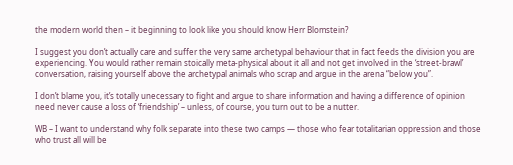the modern world then – it beginning to look like you should know Herr Blomstein?

I suggest you don’t actually care and suffer the very same archetypal behaviour that in fact feeds the division you are experiencing. You would rather remain stoically meta-physical about it all and not get involved in the ‘street-brawl’ conversation, raising yourself above the archetypal animals who scrap and argue in the arena “below you”.

I don’t blame you, it’s totally unecessary to fight and argue to share information and having a difference of opinion need never cause a loss of ‘friendship’ – unless, of course, you turn out to be a nutter.

WB – I want to understand why folk separate into these two camps — those who fear totalitarian oppression and those who trust all will be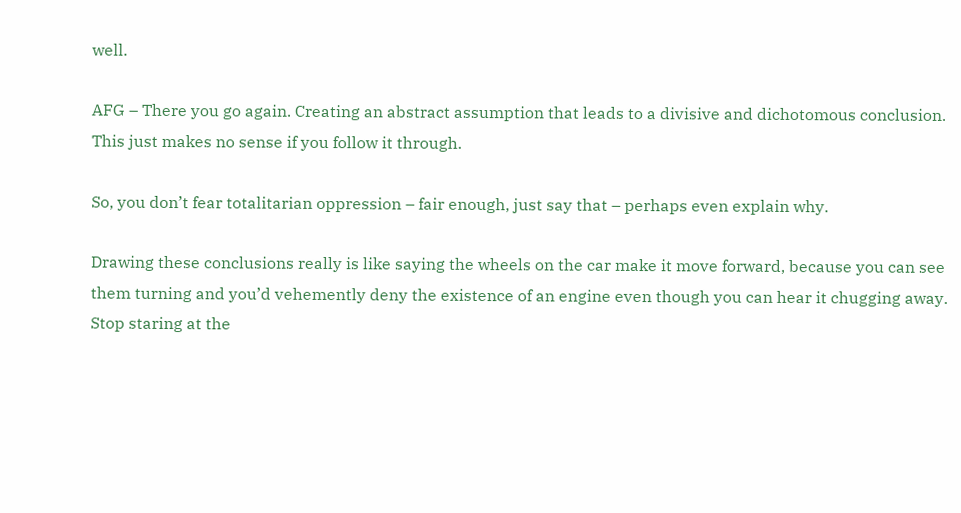well.

AFG – There you go again. Creating an abstract assumption that leads to a divisive and dichotomous conclusion. This just makes no sense if you follow it through.

So, you don’t fear totalitarian oppression – fair enough, just say that – perhaps even explain why.

Drawing these conclusions really is like saying the wheels on the car make it move forward, because you can see them turning and you’d vehemently deny the existence of an engine even though you can hear it chugging away.
Stop staring at the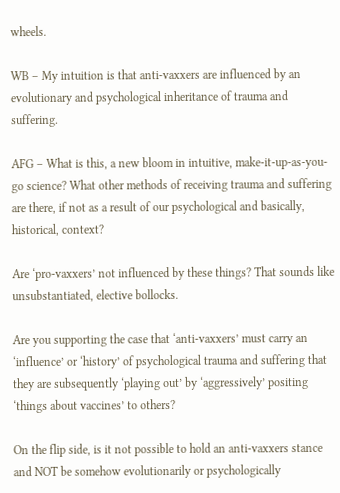wheels.

WB – My intuition is that anti-vaxxers are influenced by an evolutionary and psychological inheritance of trauma and suffering.

AFG – What is this, a new bloom in intuitive, make-it-up-as-you-go science? What other methods of receiving trauma and suffering are there, if not as a result of our psychological and basically, historical, context?

Are ‘pro-vaxxers’ not influenced by these things? That sounds like unsubstantiated, elective bollocks.

Are you supporting the case that ‘anti-vaxxers’ must carry an ‘influence’ or ‘history’ of psychological trauma and suffering that they are subsequently ‘playing out’ by ‘aggressively’ positing ‘things about vaccines’ to others?

On the flip side, is it not possible to hold an anti-vaxxers stance and NOT be somehow evolutionarily or psychologically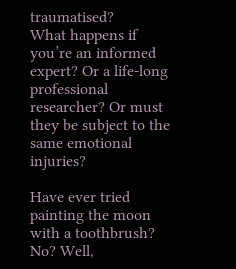traumatised?
What happens if you’re an informed expert? Or a life-long professional researcher? Or must they be subject to the same emotional injuries?

Have ever tried painting the moon with a toothbrush? No? Well,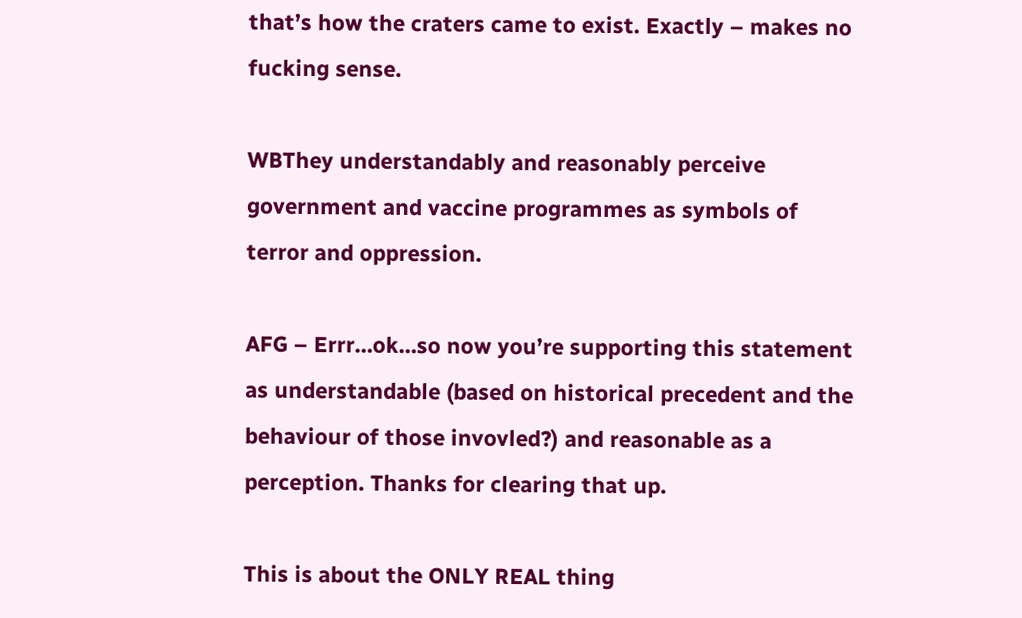that’s how the craters came to exist. Exactly – makes no fucking sense.

WBThey understandably and reasonably perceive government and vaccine programmes as symbols of terror and oppression.

AFG – Errr…ok…so now you’re supporting this statement as understandable (based on historical precedent and the behaviour of those invovled?) and reasonable as a perception. Thanks for clearing that up.

This is about the ONLY REAL thing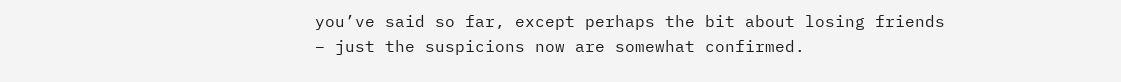you’ve said so far, except perhaps the bit about losing friends – just the suspicions now are somewhat confirmed.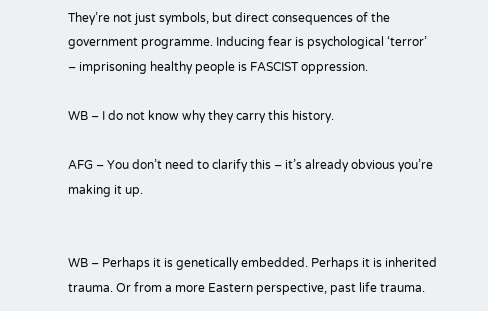They’re not just symbols, but direct consequences of the government programme. Inducing fear is psychological ‘terror’ – imprisoning healthy people is FASCIST oppression.

WB – I do not know why they carry this history.

AFG – You don’t need to clarify this – it’s already obvious you’re making it up.


WB – Perhaps it is genetically embedded. Perhaps it is inherited trauma. Or from a more Eastern perspective, past life trauma.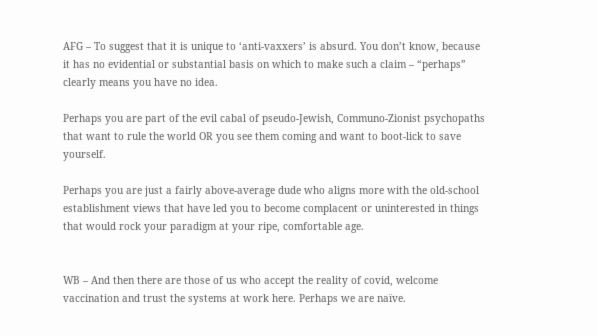AFG – To suggest that it is unique to ‘anti-vaxxers’ is absurd. You don’t know, because it has no evidential or substantial basis on which to make such a claim – “perhaps” clearly means you have no idea.

Perhaps you are part of the evil cabal of pseudo-Jewish, Communo-Zionist psychopaths that want to rule the world OR you see them coming and want to boot-lick to save yourself.

Perhaps you are just a fairly above-average dude who aligns more with the old-school establishment views that have led you to become complacent or uninterested in things that would rock your paradigm at your ripe, comfortable age.


WB – And then there are those of us who accept the reality of covid, welcome vaccination and trust the systems at work here. Perhaps we are naïve.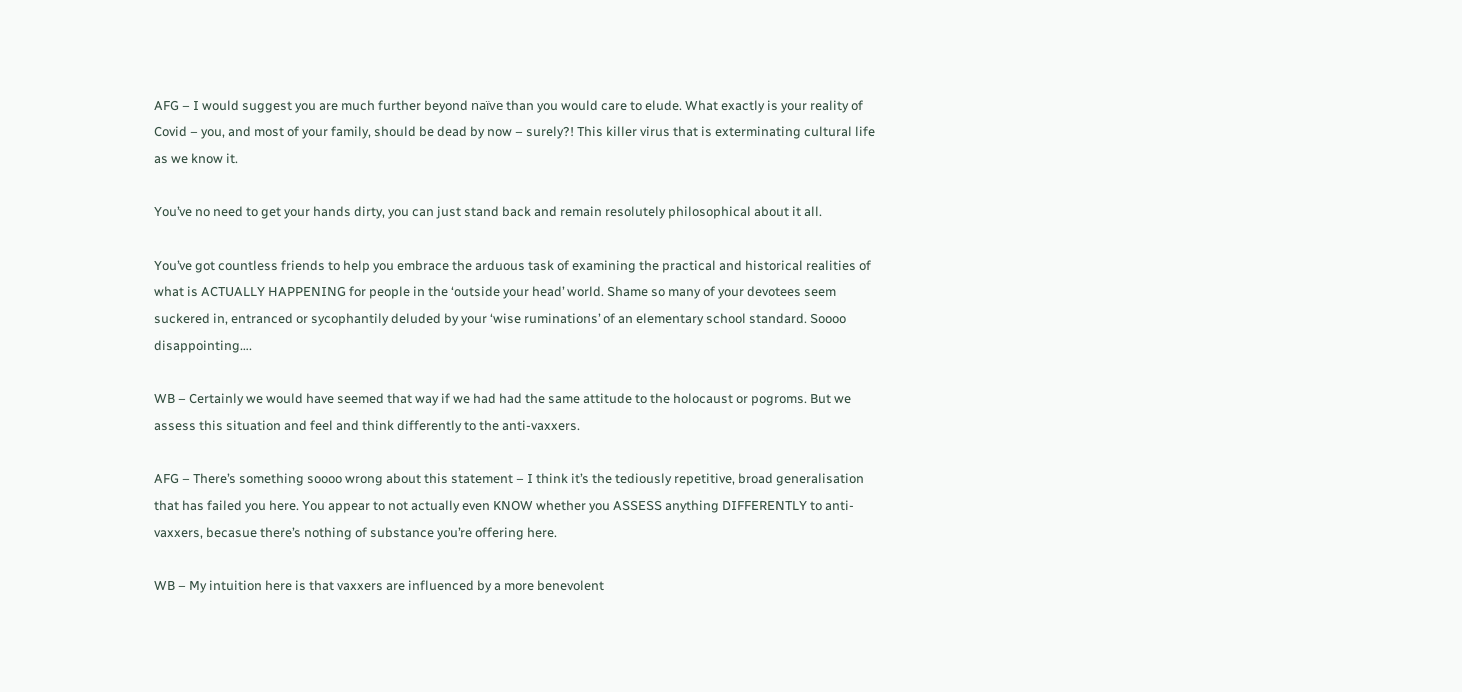AFG – I would suggest you are much further beyond naïve than you would care to elude. What exactly is your reality of Covid – you, and most of your family, should be dead by now – surely?! This killer virus that is exterminating cultural life as we know it.

You’ve no need to get your hands dirty, you can just stand back and remain resolutely philosophical about it all.

You’ve got countless friends to help you embrace the arduous task of examining the practical and historical realities of what is ACTUALLY HAPPENING for people in the ‘outside your head’ world. Shame so many of your devotees seem suckered in, entranced or sycophantily deluded by your ‘wise ruminations’ of an elementary school standard. Soooo disappointing….

WB – Certainly we would have seemed that way if we had had the same attitude to the holocaust or pogroms. But we assess this situation and feel and think differently to the anti-vaxxers.

AFG – There’s something soooo wrong about this statement – I think it’s the tediously repetitive, broad generalisation that has failed you here. You appear to not actually even KNOW whether you ASSESS anything DIFFERENTLY to anti-vaxxers, becasue there’s nothing of substance you’re offering here.

WB – My intuition here is that vaxxers are influenced by a more benevolent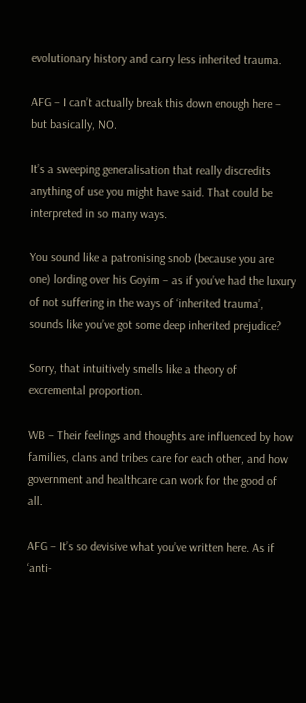evolutionary history and carry less inherited trauma.

AFG – I can’t actually break this down enough here – but basically, NO.

It’s a sweeping generalisation that really discredits anything of use you might have said. That could be interpreted in so many ways.

You sound like a patronising snob (because you are one) lording over his Goyim – as if you’ve had the luxury of not suffering in the ways of ‘inherited trauma’, sounds like you’ve got some deep inherited prejudice?

Sorry, that intuitively smells like a theory of excremental proportion.

WB – Their feelings and thoughts are influenced by how families, clans and tribes care for each other, and how government and healthcare can work for the good of all.

AFG – It’s so devisive what you’ve written here. As if ‘anti-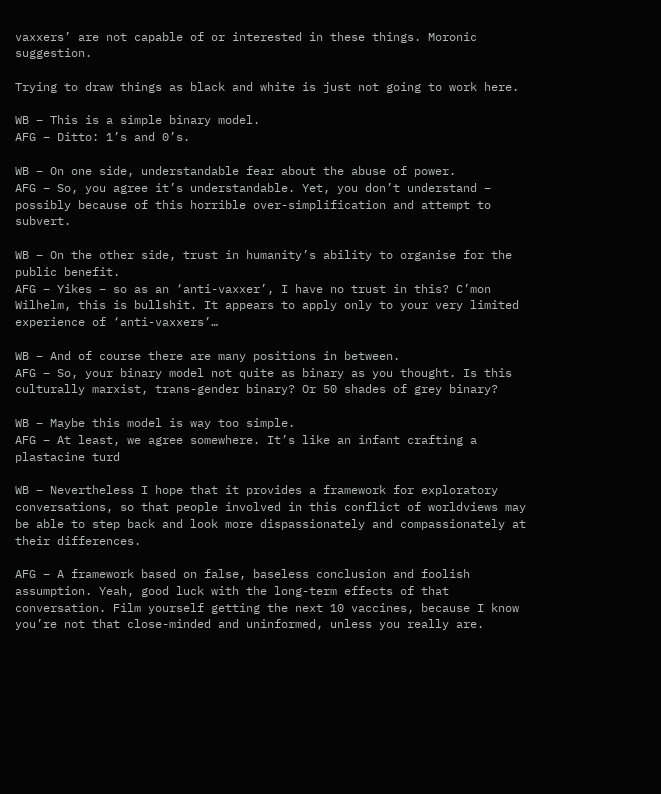vaxxers’ are not capable of or interested in these things. Moronic suggestion.

Trying to draw things as black and white is just not going to work here.

WB – This is a simple binary model.
AFG – Ditto: 1’s and 0’s.

WB – On one side, understandable fear about the abuse of power.
AFG – So, you agree it’s understandable. Yet, you don’t understand – possibly because of this horrible over-simplification and attempt to subvert.

WB – On the other side, trust in humanity’s ability to organise for the public benefit.
AFG – Yikes – so as an ‘anti-vaxxer’, I have no trust in this? C’mon Wilhelm, this is bullshit. It appears to apply only to your very limited experience of ‘anti-vaxxers’…

WB – And of course there are many positions in between.
AFG – So, your binary model not quite as binary as you thought. Is this culturally marxist, trans-gender binary? Or 50 shades of grey binary?

WB – Maybe this model is way too simple.
AFG – At least, we agree somewhere. It’s like an infant crafting a plastacine turd

WB – Nevertheless I hope that it provides a framework for exploratory conversations, so that people involved in this conflict of worldviews may be able to step back and look more dispassionately and compassionately at their differences.

AFG – A framework based on false, baseless conclusion and foolish assumption. Yeah, good luck with the long-term effects of that conversation. Film yourself getting the next 10 vaccines, because I know you’re not that close-minded and uninformed, unless you really are.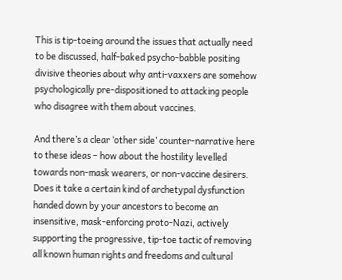This is tip-toeing around the issues that actually need to be discussed, half-baked psycho-babble positing divisive theories about why anti-vaxxers are somehow psychologically pre-dispositioned to attacking people who disagree with them about vaccines.

And there’s a clear ‘other side’ counter-narrative here to these ideas – how about the hostility levelled towards non-mask wearers, or non-vaccine desirers. Does it take a certain kind of archetypal dysfunction handed down by your ancestors to become an insensitive, mask-enforcing proto-Nazi, actively supporting the progressive, tip-toe tactic of removing all known human rights and freedoms and cultural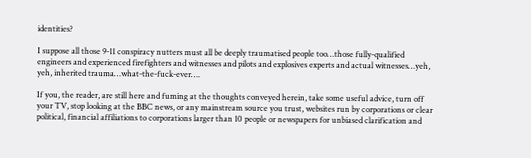identities?

I suppose all those 9-11 conspiracy nutters must all be deeply traumatised people too…those fully-qualified engineers and experienced firefighters and witnesses and pilots and explosives experts and actual witnesses…yeh, yeh, inherited trauma…what-the-fuck-ever….

If you, the reader, are still here and fuming at the thoughts conveyed herein, take some useful advice, turn off your TV, stop looking at the BBC news, or any mainstream source you trust, websites run by corporations or clear political, financial affiliations to corporations larger than 10 people or newspapers for unbiased clarification and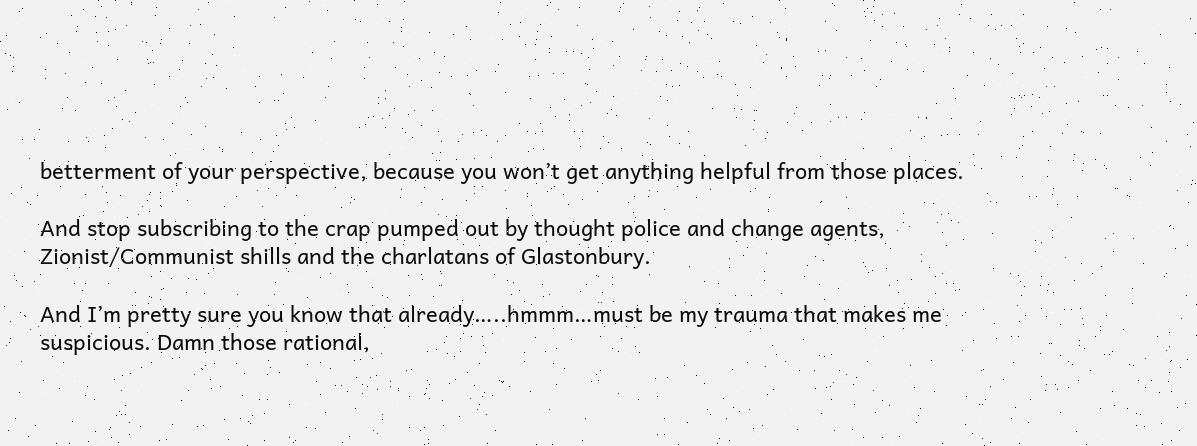betterment of your perspective, because you won’t get anything helpful from those places.

And stop subscribing to the crap pumped out by thought police and change agents, Zionist/Communist shills and the charlatans of Glastonbury.

And I’m pretty sure you know that already…..hmmm…must be my trauma that makes me suspicious. Damn those rational,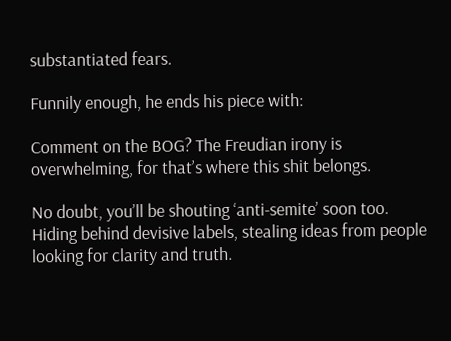substantiated fears.

Funnily enough, he ends his piece with:

Comment on the BOG? The Freudian irony is overwhelming, for that’s where this shit belongs.

No doubt, you’ll be shouting ‘anti-semite’ soon too. Hiding behind devisive labels, stealing ideas from people looking for clarity and truth.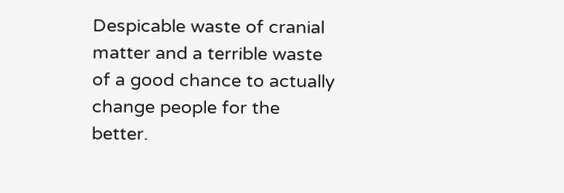Despicable waste of cranial matter and a terrible waste of a good chance to actually change people for the better.